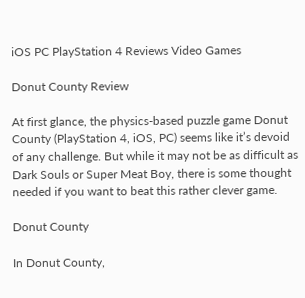iOS PC PlayStation 4 Reviews Video Games

Donut County Review

At first glance, the physics-based puzzle game Donut County (PlayStation 4, iOS, PC) seems like it’s devoid of any challenge. But while it may not be as difficult as Dark Souls or Super Meat Boy, there is some thought needed if you want to beat this rather clever game.

Donut County

In Donut County,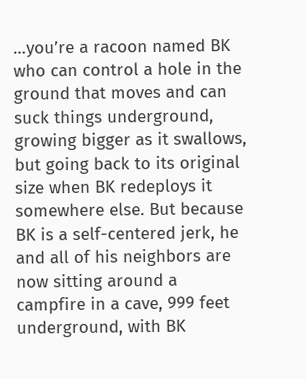…you’re a racoon named BK who can control a hole in the ground that moves and can suck things underground, growing bigger as it swallows, but going back to its original size when BK redeploys it somewhere else. But because BK is a self-centered jerk, he and all of his neighbors are now sitting around a campfire in a cave, 999 feet underground, with BK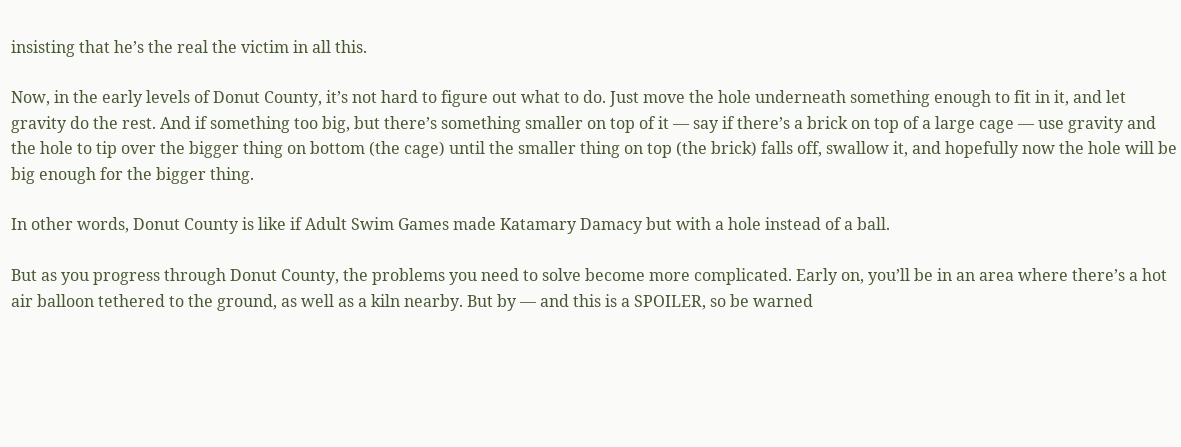insisting that he’s the real the victim in all this.

Now, in the early levels of Donut County, it’s not hard to figure out what to do. Just move the hole underneath something enough to fit in it, and let gravity do the rest. And if something too big, but there’s something smaller on top of it — say if there’s a brick on top of a large cage — use gravity and the hole to tip over the bigger thing on bottom (the cage) until the smaller thing on top (the brick) falls off, swallow it, and hopefully now the hole will be big enough for the bigger thing.

In other words, Donut County is like if Adult Swim Games made Katamary Damacy but with a hole instead of a ball.

But as you progress through Donut County, the problems you need to solve become more complicated. Early on, you’ll be in an area where there’s a hot air balloon tethered to the ground, as well as a kiln nearby. But by — and this is a SPOILER, so be warned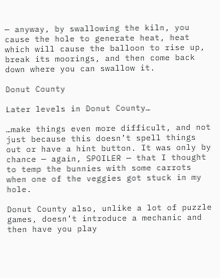— anyway, by swallowing the kiln, you cause the hole to generate heat, heat which will cause the balloon to rise up, break its moorings, and then come back down where you can swallow it.

Donut County

Later levels in Donut County…

…make things even more difficult, and not just because this doesn’t spell things out or have a hint button. It was only by chance — again, SPOILER — that I thought to temp the bunnies with some carrots when one of the veggies got stuck in my hole.

Donut County also, unlike a lot of puzzle games, doesn’t introduce a mechanic and then have you play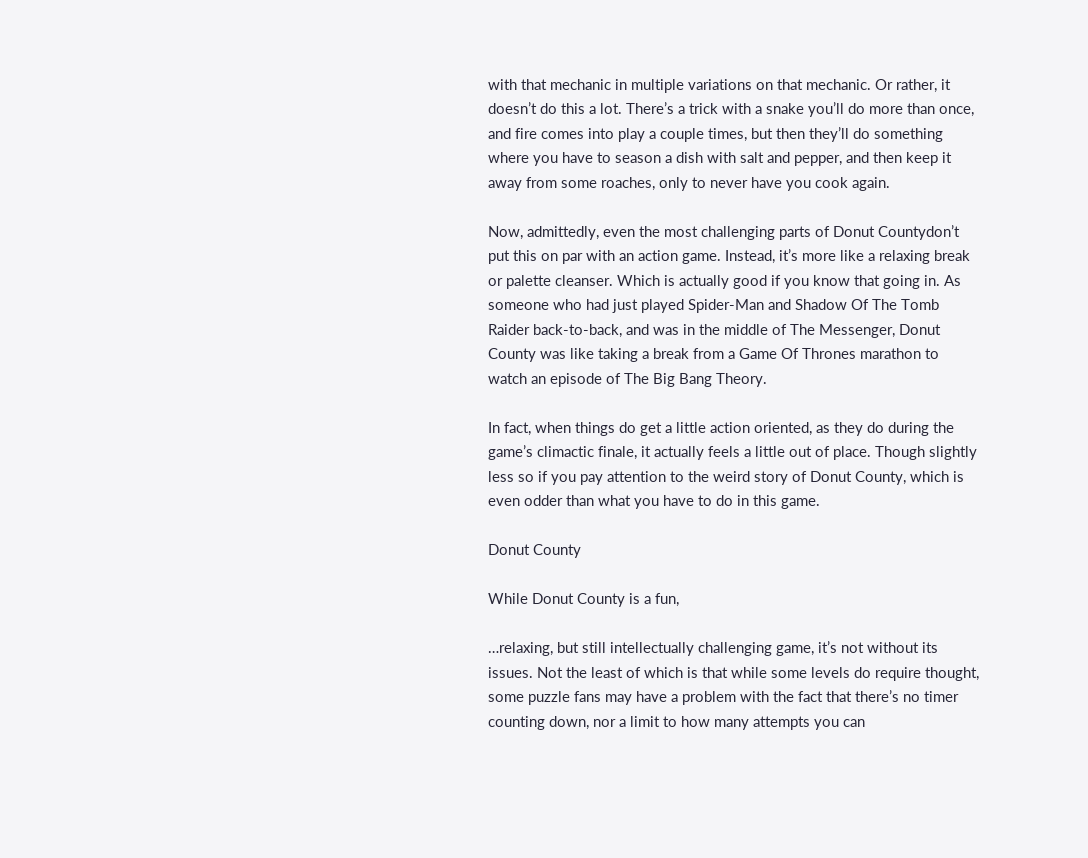with that mechanic in multiple variations on that mechanic. Or rather, it doesn’t do this a lot. There’s a trick with a snake you’ll do more than once, and fire comes into play a couple times, but then they’ll do something where you have to season a dish with salt and pepper, and then keep it away from some roaches, only to never have you cook again.

Now, admittedly, even the most challenging parts of Donut Countydon’t put this on par with an action game. Instead, it’s more like a relaxing break or palette cleanser. Which is actually good if you know that going in. As someone who had just played Spider-Man and Shadow Of The Tomb Raider back-to-back, and was in the middle of The Messenger, Donut County was like taking a break from a Game Of Thrones marathon to watch an episode of The Big Bang Theory.

In fact, when things do get a little action oriented, as they do during the game’s climactic finale, it actually feels a little out of place. Though slightly less so if you pay attention to the weird story of Donut County, which is even odder than what you have to do in this game.

Donut County

While Donut County is a fun,

…relaxing, but still intellectually challenging game, it’s not without its issues. Not the least of which is that while some levels do require thought, some puzzle fans may have a problem with the fact that there’s no timer counting down, nor a limit to how many attempts you can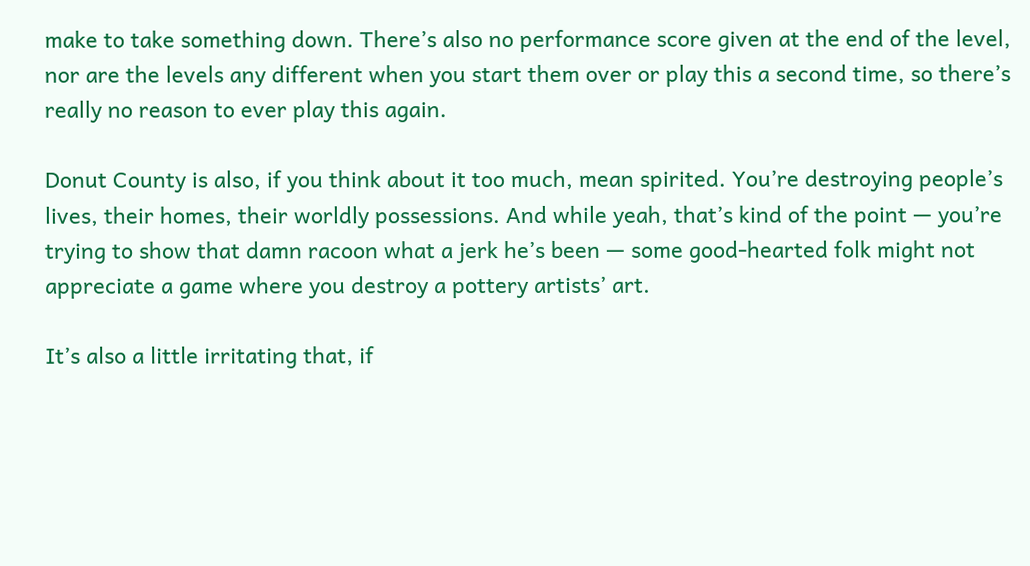make to take something down. There’s also no performance score given at the end of the level, nor are the levels any different when you start them over or play this a second time, so there’s really no reason to ever play this again.

Donut County is also, if you think about it too much, mean spirited. You’re destroying people’s lives, their homes, their worldly possessions. And while yeah, that’s kind of the point — you’re trying to show that damn racoon what a jerk he’s been — some good-hearted folk might not appreciate a game where you destroy a pottery artists’ art.

It’s also a little irritating that, if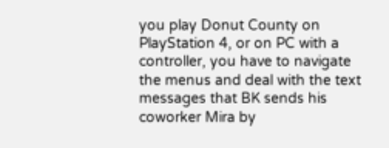you play Donut County on PlayStation 4, or on PC with a controller, you have to navigate the menus and deal with the text messages that BK sends his coworker Mira by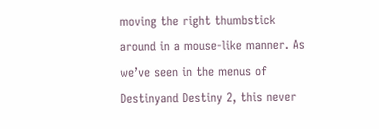moving the right thumbstick around in a mouse-like manner. As we’ve seen in the menus of Destinyand Destiny 2, this never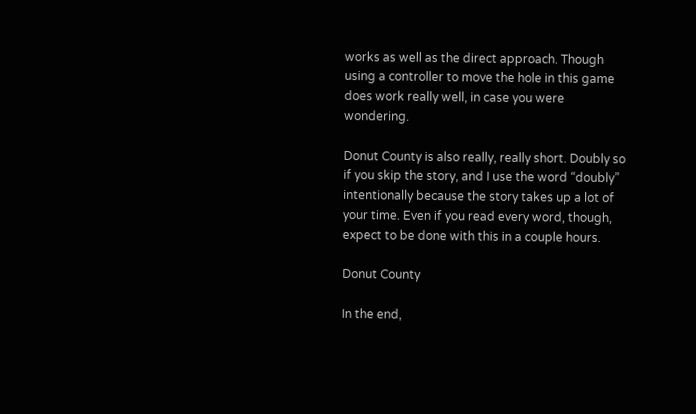works as well as the direct approach. Though using a controller to move the hole in this game does work really well, in case you were wondering.

Donut County is also really, really short. Doubly so if you skip the story, and I use the word “doubly” intentionally because the story takes up a lot of your time. Even if you read every word, though, expect to be done with this in a couple hours.

Donut County

In the end,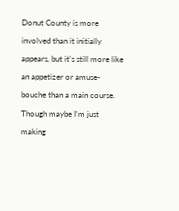Donut County is more involved than it initially appears, but it’s still more like an appetizer or amuse-bouche than a main course. Though maybe I’m just making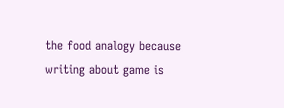the food analogy because writing about game is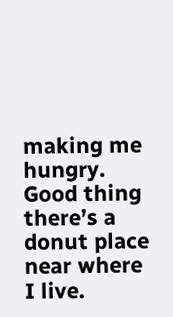making me hungry. Good thing there’s a donut place near where I live.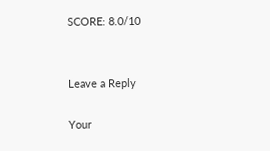SCORE: 8.0/10


Leave a Reply

Your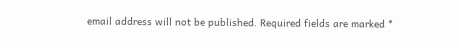email address will not be published. Required fields are marked *